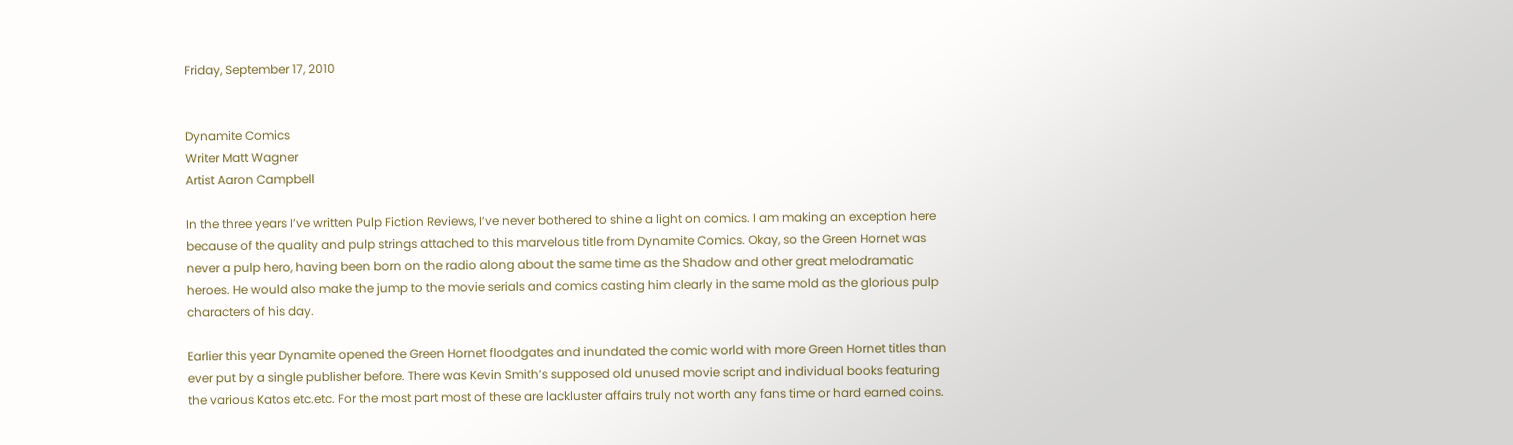Friday, September 17, 2010


Dynamite Comics
Writer Matt Wagner
Artist Aaron Campbell

In the three years I’ve written Pulp Fiction Reviews, I’ve never bothered to shine a light on comics. I am making an exception here because of the quality and pulp strings attached to this marvelous title from Dynamite Comics. Okay, so the Green Hornet was never a pulp hero, having been born on the radio along about the same time as the Shadow and other great melodramatic heroes. He would also make the jump to the movie serials and comics casting him clearly in the same mold as the glorious pulp characters of his day.

Earlier this year Dynamite opened the Green Hornet floodgates and inundated the comic world with more Green Hornet titles than ever put by a single publisher before. There was Kevin Smith’s supposed old unused movie script and individual books featuring the various Katos etc.etc. For the most part most of these are lackluster affairs truly not worth any fans time or hard earned coins.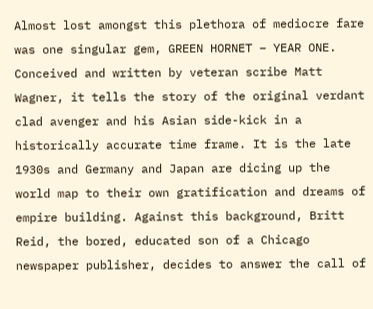Almost lost amongst this plethora of mediocre fare was one singular gem, GREEN HORNET – YEAR ONE. Conceived and written by veteran scribe Matt Wagner, it tells the story of the original verdant clad avenger and his Asian side-kick in a historically accurate time frame. It is the late 1930s and Germany and Japan are dicing up the world map to their own gratification and dreams of empire building. Against this background, Britt Reid, the bored, educated son of a Chicago newspaper publisher, decides to answer the call of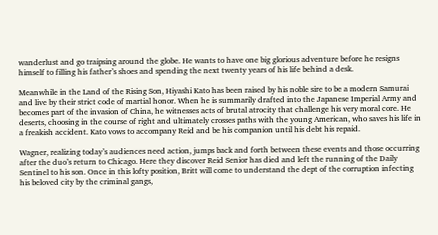wanderlust and go traipsing around the globe. He wants to have one big glorious adventure before he resigns himself to filling his father’s shoes and spending the next twenty years of his life behind a desk.

Meanwhile in the Land of the Rising Son, Hiyashi Kato has been raised by his noble sire to be a modern Samurai and live by their strict code of martial honor. When he is summarily drafted into the Japanese Imperial Army and becomes part of the invasion of China, he witnesses acts of brutal atrocity that challenge his very moral core. He deserts, choosing in the course of right and ultimately crosses paths with the young American, who saves his life in a freakish accident. Kato vows to accompany Reid and be his companion until his debt his repaid.

Wagner, realizing today’s audiences need action, jumps back and forth between these events and those occurring after the duo’s return to Chicago. Here they discover Reid Senior has died and left the running of the Daily Sentinel to his son. Once in this lofty position, Britt will come to understand the dept of the corruption infecting his beloved city by the criminal gangs,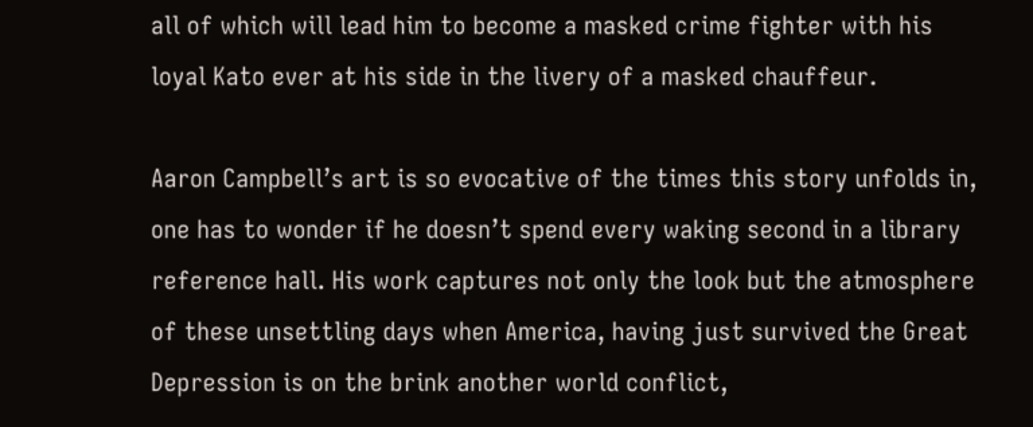all of which will lead him to become a masked crime fighter with his loyal Kato ever at his side in the livery of a masked chauffeur.

Aaron Campbell’s art is so evocative of the times this story unfolds in, one has to wonder if he doesn’t spend every waking second in a library reference hall. His work captures not only the look but the atmosphere of these unsettling days when America, having just survived the Great Depression is on the brink another world conflict,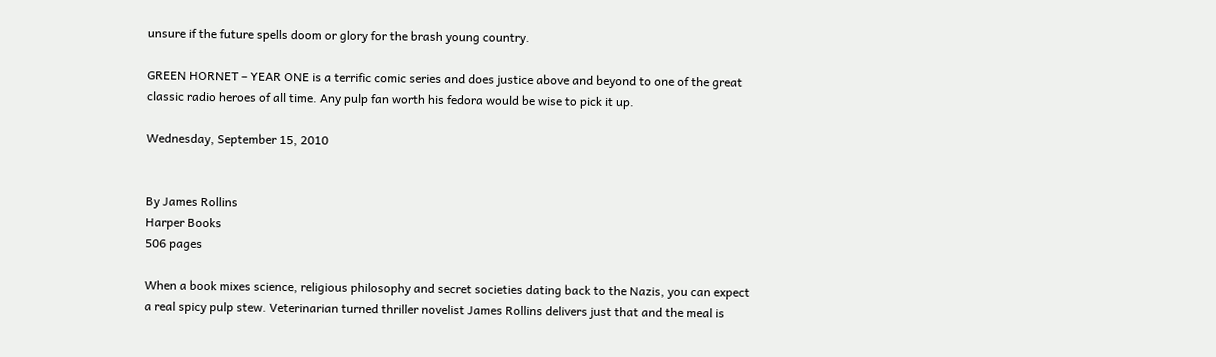unsure if the future spells doom or glory for the brash young country.

GREEN HORNET – YEAR ONE is a terrific comic series and does justice above and beyond to one of the great classic radio heroes of all time. Any pulp fan worth his fedora would be wise to pick it up.

Wednesday, September 15, 2010


By James Rollins
Harper Books
506 pages

When a book mixes science, religious philosophy and secret societies dating back to the Nazis, you can expect a real spicy pulp stew. Veterinarian turned thriller novelist James Rollins delivers just that and the meal is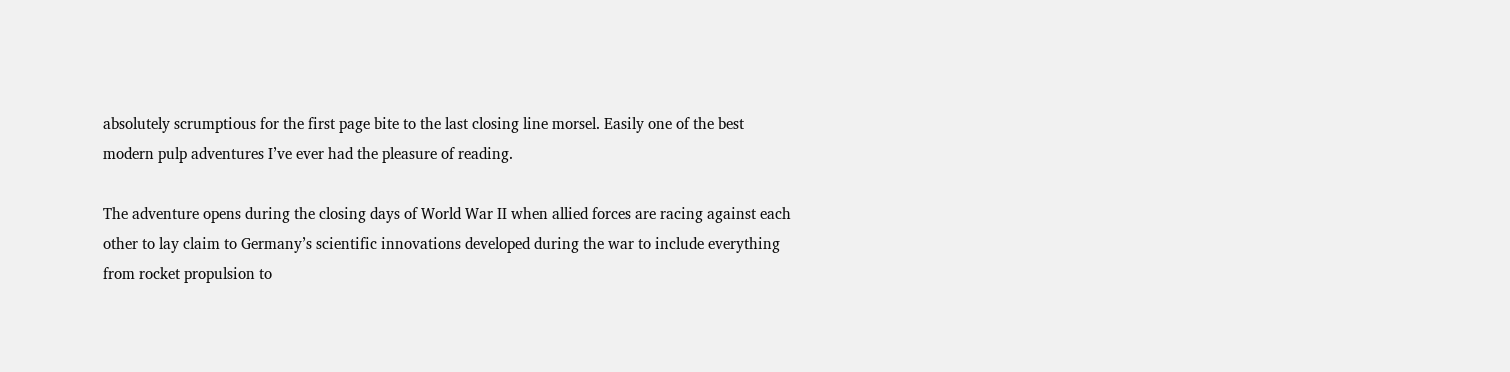absolutely scrumptious for the first page bite to the last closing line morsel. Easily one of the best modern pulp adventures I’ve ever had the pleasure of reading.

The adventure opens during the closing days of World War II when allied forces are racing against each other to lay claim to Germany’s scientific innovations developed during the war to include everything from rocket propulsion to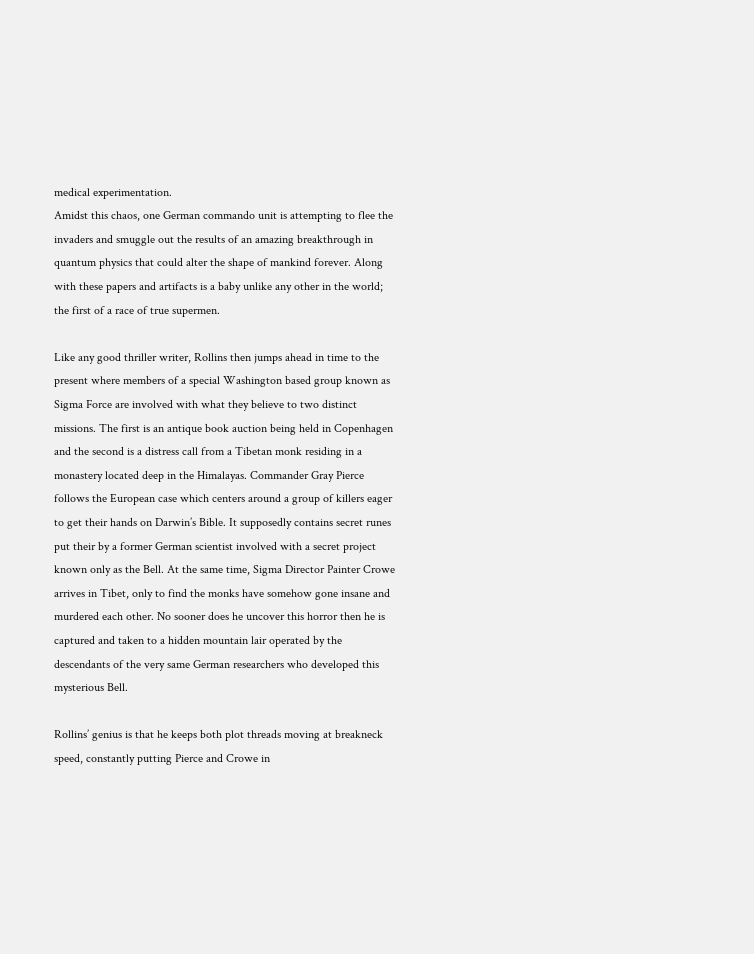medical experimentation.
Amidst this chaos, one German commando unit is attempting to flee the invaders and smuggle out the results of an amazing breakthrough in quantum physics that could alter the shape of mankind forever. Along with these papers and artifacts is a baby unlike any other in the world; the first of a race of true supermen.

Like any good thriller writer, Rollins then jumps ahead in time to the present where members of a special Washington based group known as Sigma Force are involved with what they believe to two distinct missions. The first is an antique book auction being held in Copenhagen and the second is a distress call from a Tibetan monk residing in a monastery located deep in the Himalayas. Commander Gray Pierce follows the European case which centers around a group of killers eager to get their hands on Darwin’s Bible. It supposedly contains secret runes put their by a former German scientist involved with a secret project known only as the Bell. At the same time, Sigma Director Painter Crowe arrives in Tibet, only to find the monks have somehow gone insane and murdered each other. No sooner does he uncover this horror then he is captured and taken to a hidden mountain lair operated by the descendants of the very same German researchers who developed this mysterious Bell.

Rollins’ genius is that he keeps both plot threads moving at breakneck speed, constantly putting Pierce and Crowe in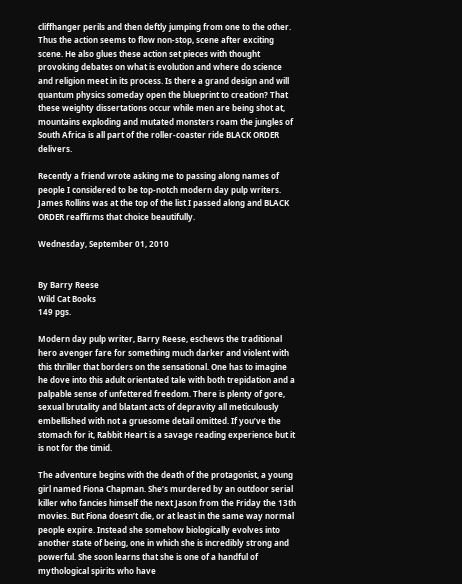cliffhanger perils and then deftly jumping from one to the other. Thus the action seems to flow non-stop, scene after exciting scene. He also glues these action set pieces with thought provoking debates on what is evolution and where do science and religion meet in its process. Is there a grand design and will quantum physics someday open the blueprint to creation? That these weighty dissertations occur while men are being shot at, mountains exploding and mutated monsters roam the jungles of South Africa is all part of the roller-coaster ride BLACK ORDER delivers.

Recently a friend wrote asking me to passing along names of people I considered to be top-notch modern day pulp writers. James Rollins was at the top of the list I passed along and BLACK ORDER reaffirms that choice beautifully.

Wednesday, September 01, 2010


By Barry Reese
Wild Cat Books
149 pgs.

Modern day pulp writer, Barry Reese, eschews the traditional hero avenger fare for something much darker and violent with this thriller that borders on the sensational. One has to imagine he dove into this adult orientated tale with both trepidation and a palpable sense of unfettered freedom. There is plenty of gore, sexual brutality and blatant acts of depravity all meticulously embellished with not a gruesome detail omitted. If you’ve the stomach for it, Rabbit Heart is a savage reading experience but it is not for the timid.

The adventure begins with the death of the protagonist, a young girl named Fiona Chapman. She’s murdered by an outdoor serial killer who fancies himself the next Jason from the Friday the 13th movies. But Fiona doesn’t die, or at least in the same way normal people expire. Instead she somehow biologically evolves into another state of being, one in which she is incredibly strong and powerful. She soon learns that she is one of a handful of mythological spirits who have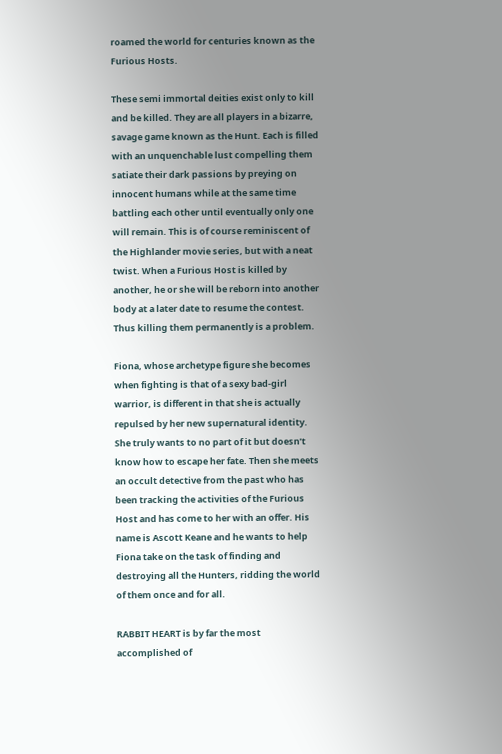roamed the world for centuries known as the Furious Hosts.

These semi immortal deities exist only to kill and be killed. They are all players in a bizarre, savage game known as the Hunt. Each is filled with an unquenchable lust compelling them satiate their dark passions by preying on innocent humans while at the same time battling each other until eventually only one will remain. This is of course reminiscent of the Highlander movie series, but with a neat twist. When a Furious Host is killed by another, he or she will be reborn into another body at a later date to resume the contest. Thus killing them permanently is a problem.

Fiona, whose archetype figure she becomes when fighting is that of a sexy bad-girl warrior, is different in that she is actually repulsed by her new supernatural identity. She truly wants to no part of it but doesn’t know how to escape her fate. Then she meets an occult detective from the past who has been tracking the activities of the Furious Host and has come to her with an offer. His name is Ascott Keane and he wants to help Fiona take on the task of finding and destroying all the Hunters, ridding the world of them once and for all.

RABBIT HEART is by far the most accomplished of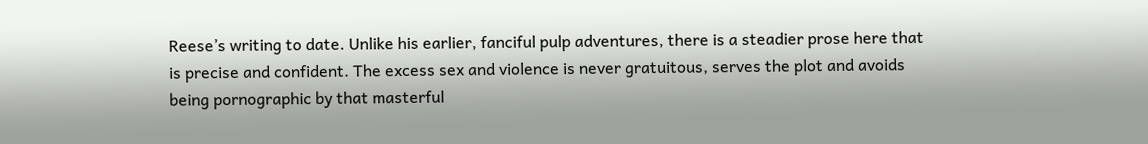Reese’s writing to date. Unlike his earlier, fanciful pulp adventures, there is a steadier prose here that is precise and confident. The excess sex and violence is never gratuitous, serves the plot and avoids being pornographic by that masterful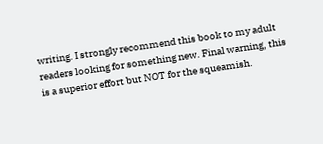writing. I strongly recommend this book to my adult readers looking for something new. Final warning, this is a superior effort but NOT for the squeamish.